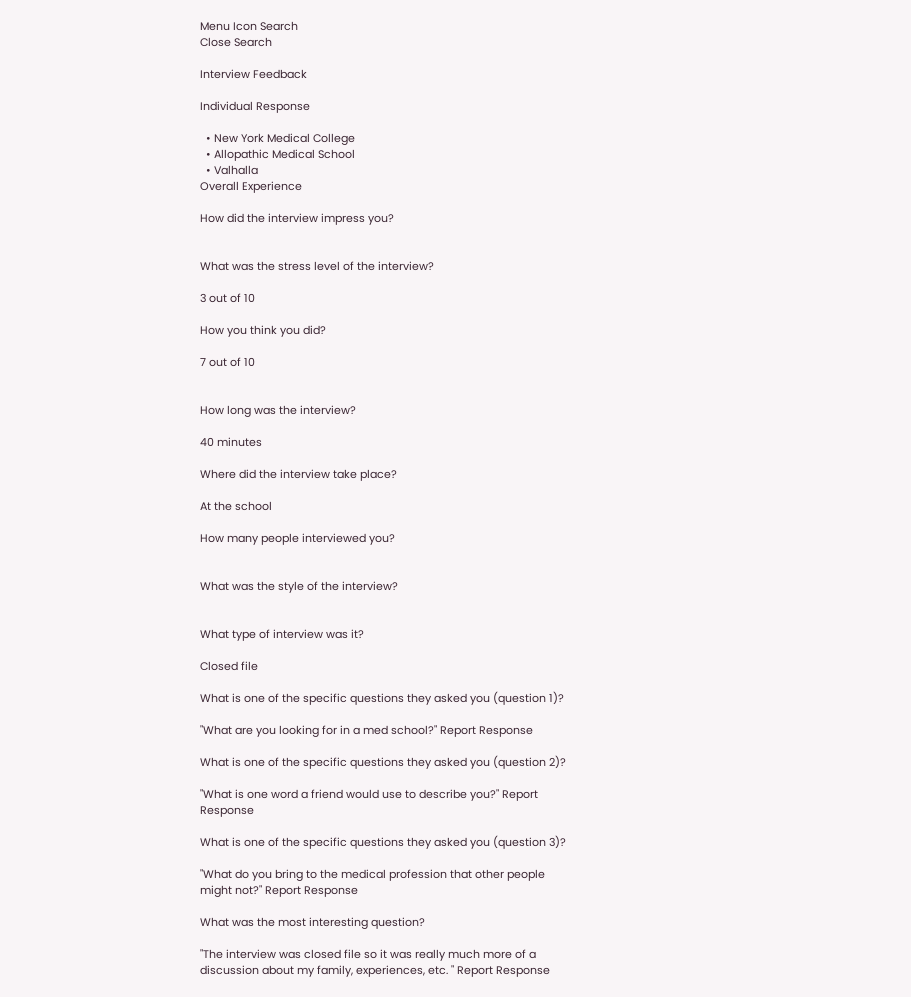Menu Icon Search
Close Search

Interview Feedback

Individual Response

  • New York Medical College
  • Allopathic Medical School
  • Valhalla
Overall Experience

How did the interview impress you?


What was the stress level of the interview?

3 out of 10

How you think you did?

7 out of 10


How long was the interview?

40 minutes

Where did the interview take place?

At the school

How many people interviewed you?


What was the style of the interview?


What type of interview was it?

Closed file

What is one of the specific questions they asked you (question 1)?

"What are you looking for in a med school?" Report Response

What is one of the specific questions they asked you (question 2)?

"What is one word a friend would use to describe you?" Report Response

What is one of the specific questions they asked you (question 3)?

"What do you bring to the medical profession that other people might not?" Report Response

What was the most interesting question?

"The interview was closed file so it was really much more of a discussion about my family, experiences, etc. " Report Response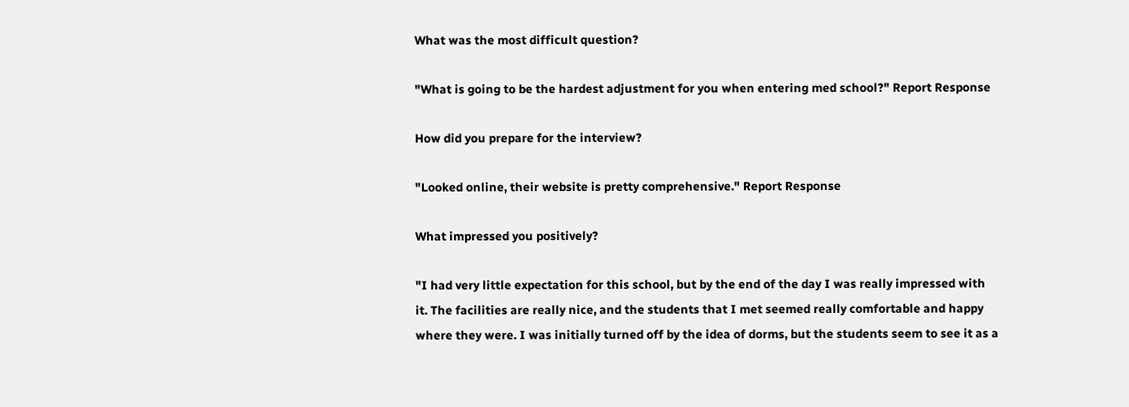What was the most difficult question?

"What is going to be the hardest adjustment for you when entering med school?" Report Response

How did you prepare for the interview?

"Looked online, their website is pretty comprehensive." Report Response

What impressed you positively?

"I had very little expectation for this school, but by the end of the day I was really impressed with it. The facilities are really nice, and the students that I met seemed really comfortable and happy where they were. I was initially turned off by the idea of dorms, but the students seem to see it as a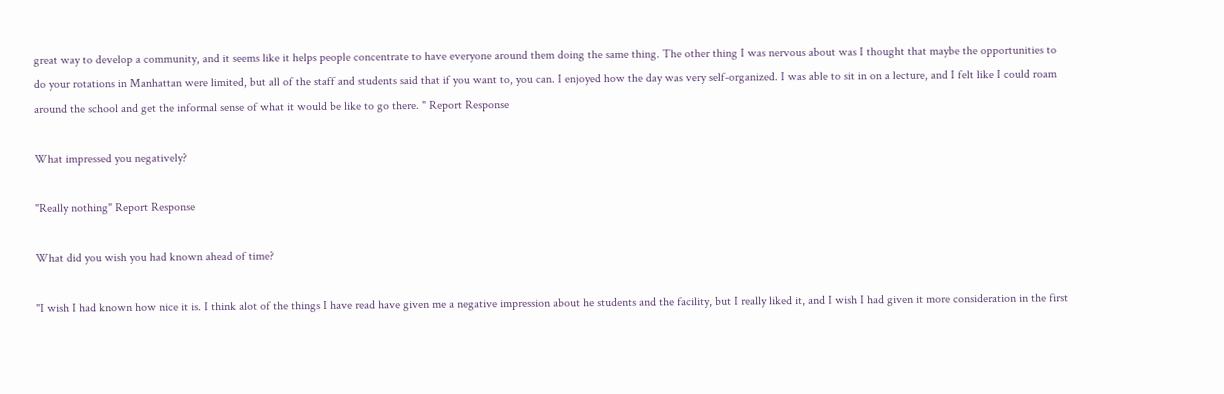great way to develop a community, and it seems like it helps people concentrate to have everyone around them doing the same thing. The other thing I was nervous about was I thought that maybe the opportunities to do your rotations in Manhattan were limited, but all of the staff and students said that if you want to, you can. I enjoyed how the day was very self-organized. I was able to sit in on a lecture, and I felt like I could roam around the school and get the informal sense of what it would be like to go there. " Report Response

What impressed you negatively?

"Really nothing" Report Response

What did you wish you had known ahead of time?

"I wish I had known how nice it is. I think alot of the things I have read have given me a negative impression about he students and the facility, but I really liked it, and I wish I had given it more consideration in the first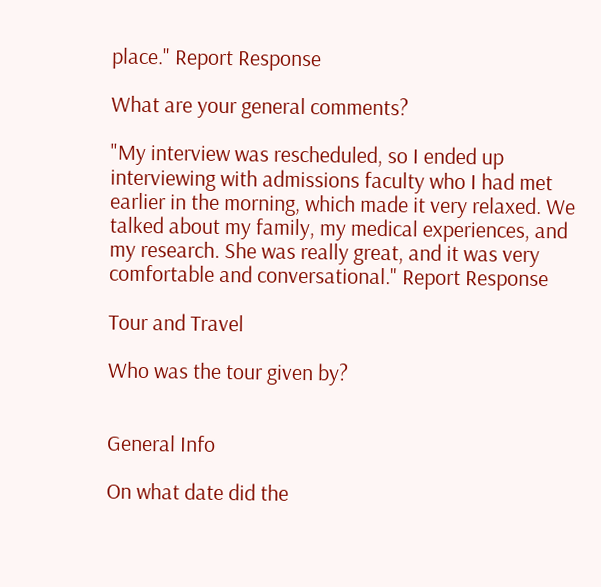place." Report Response

What are your general comments?

"My interview was rescheduled, so I ended up interviewing with admissions faculty who I had met earlier in the morning, which made it very relaxed. We talked about my family, my medical experiences, and my research. She was really great, and it was very comfortable and conversational." Report Response

Tour and Travel

Who was the tour given by?


General Info

On what date did the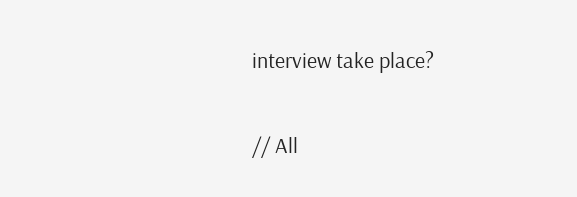interview take place?


// All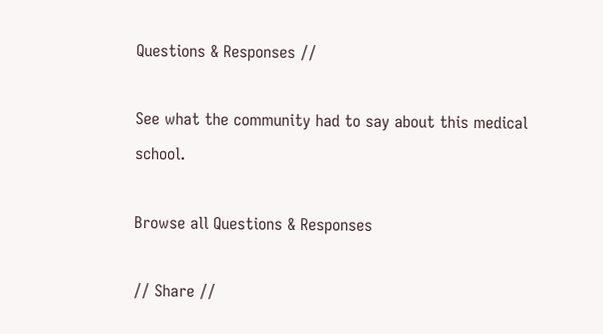Questions & Responses //

See what the community had to say about this medical school.

Browse all Questions & Responses

// Share //